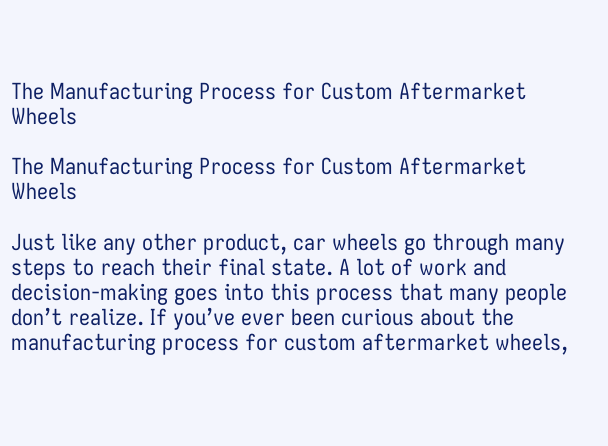The Manufacturing Process for Custom Aftermarket Wheels

The Manufacturing Process for Custom Aftermarket Wheels

Just like any other product, car wheels go through many steps to reach their final state. A lot of work and decision-making goes into this process that many people don’t realize. If you’ve ever been curious about the manufacturing process for custom aftermarket wheels,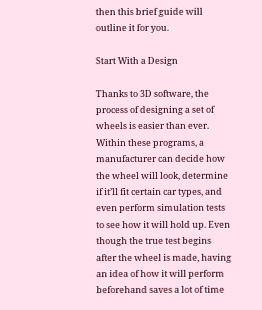then this brief guide will outline it for you.

Start With a Design

Thanks to 3D software, the process of designing a set of wheels is easier than ever. Within these programs, a manufacturer can decide how the wheel will look, determine if it’ll fit certain car types, and even perform simulation tests to see how it will hold up. Even though the true test begins after the wheel is made, having an idea of how it will perform beforehand saves a lot of time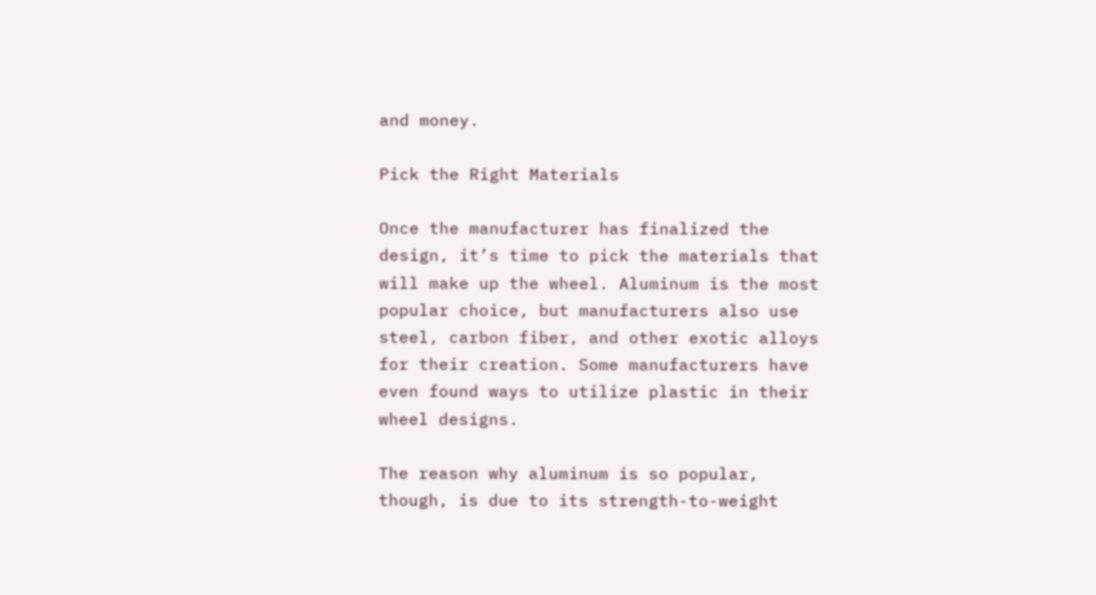and money.

Pick the Right Materials

Once the manufacturer has finalized the design, it’s time to pick the materials that will make up the wheel. Aluminum is the most popular choice, but manufacturers also use steel, carbon fiber, and other exotic alloys for their creation. Some manufacturers have even found ways to utilize plastic in their wheel designs.

The reason why aluminum is so popular, though, is due to its strength-to-weight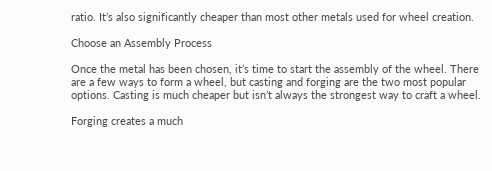ratio. It’s also significantly cheaper than most other metals used for wheel creation.

Choose an Assembly Process

Once the metal has been chosen, it’s time to start the assembly of the wheel. There are a few ways to form a wheel, but casting and forging are the two most popular options. Casting is much cheaper but isn’t always the strongest way to craft a wheel.

Forging creates a much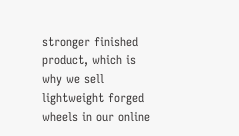stronger finished product, which is why we sell lightweight forged wheels in our online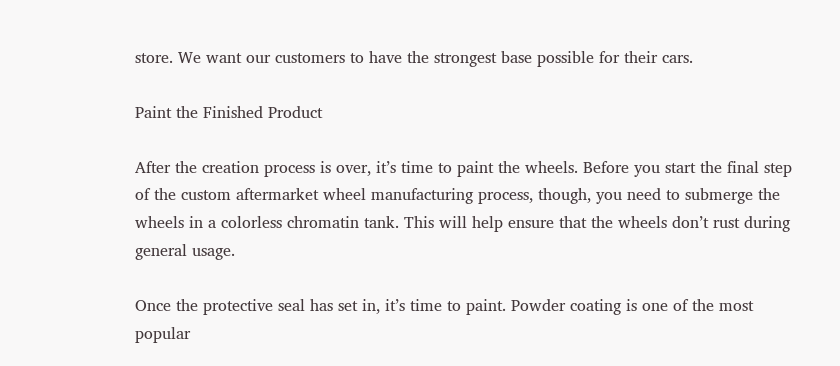store. We want our customers to have the strongest base possible for their cars.

Paint the Finished Product

After the creation process is over, it’s time to paint the wheels. Before you start the final step of the custom aftermarket wheel manufacturing process, though, you need to submerge the wheels in a colorless chromatin tank. This will help ensure that the wheels don’t rust during general usage.

Once the protective seal has set in, it’s time to paint. Powder coating is one of the most popular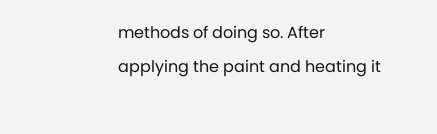methods of doing so. After applying the paint and heating it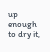up enough to dry it,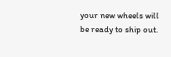your new wheels will be ready to ship out.